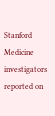Stanford Medicine investigators reported on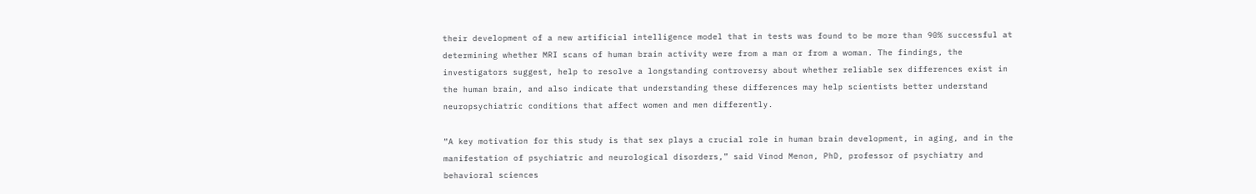their development of a new artificial intelligence model that in tests was found to be more than 90% successful at determining whether MRI scans of human brain activity were from a man or from a woman. The findings, the investigators suggest, help to resolve a longstanding controversy about whether reliable sex differences exist in the human brain, and also indicate that understanding these differences may help scientists better understand neuropsychiatric conditions that affect women and men differently.

“A key motivation for this study is that sex plays a crucial role in human brain development, in aging, and in the manifestation of psychiatric and neurological disorders,” said Vinod Menon, PhD, professor of psychiatry and behavioral sciences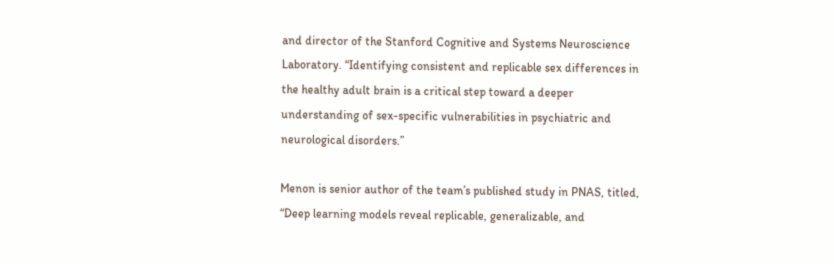and director of the Stanford Cognitive and Systems Neuroscience Laboratory. “Identifying consistent and replicable sex differences in the healthy adult brain is a critical step toward a deeper understanding of sex-specific vulnerabilities in psychiatric and neurological disorders.”

Menon is senior author of the team’s published study in PNAS, titled, “Deep learning models reveal replicable, generalizable, and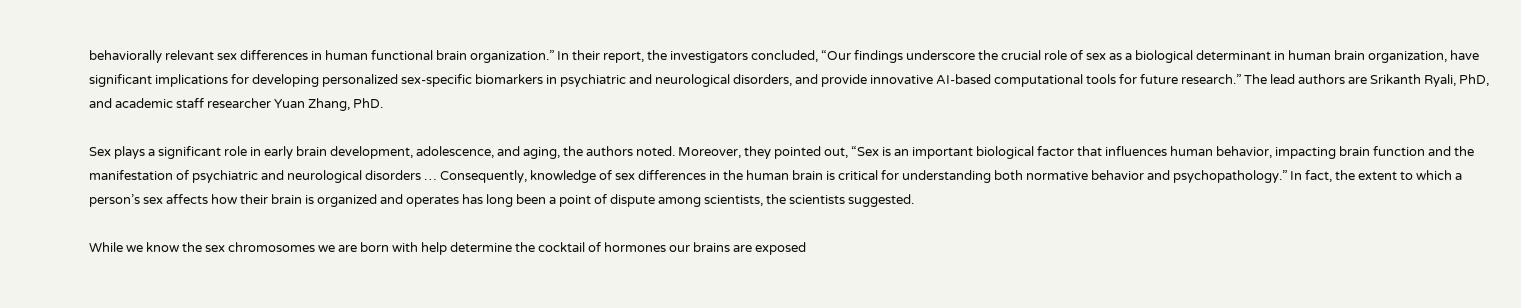behaviorally relevant sex differences in human functional brain organization.” In their report, the investigators concluded, “Our findings underscore the crucial role of sex as a biological determinant in human brain organization, have significant implications for developing personalized sex-specific biomarkers in psychiatric and neurological disorders, and provide innovative AI-based computational tools for future research.” The lead authors are Srikanth Ryali, PhD, and academic staff researcher Yuan Zhang, PhD.

Sex plays a significant role in early brain development, adolescence, and aging, the authors noted. Moreover, they pointed out, “Sex is an important biological factor that influences human behavior, impacting brain function and the manifestation of psychiatric and neurological disorders … Consequently, knowledge of sex differences in the human brain is critical for understanding both normative behavior and psychopathology.” In fact, the extent to which a person’s sex affects how their brain is organized and operates has long been a point of dispute among scientists, the scientists suggested.

While we know the sex chromosomes we are born with help determine the cocktail of hormones our brains are exposed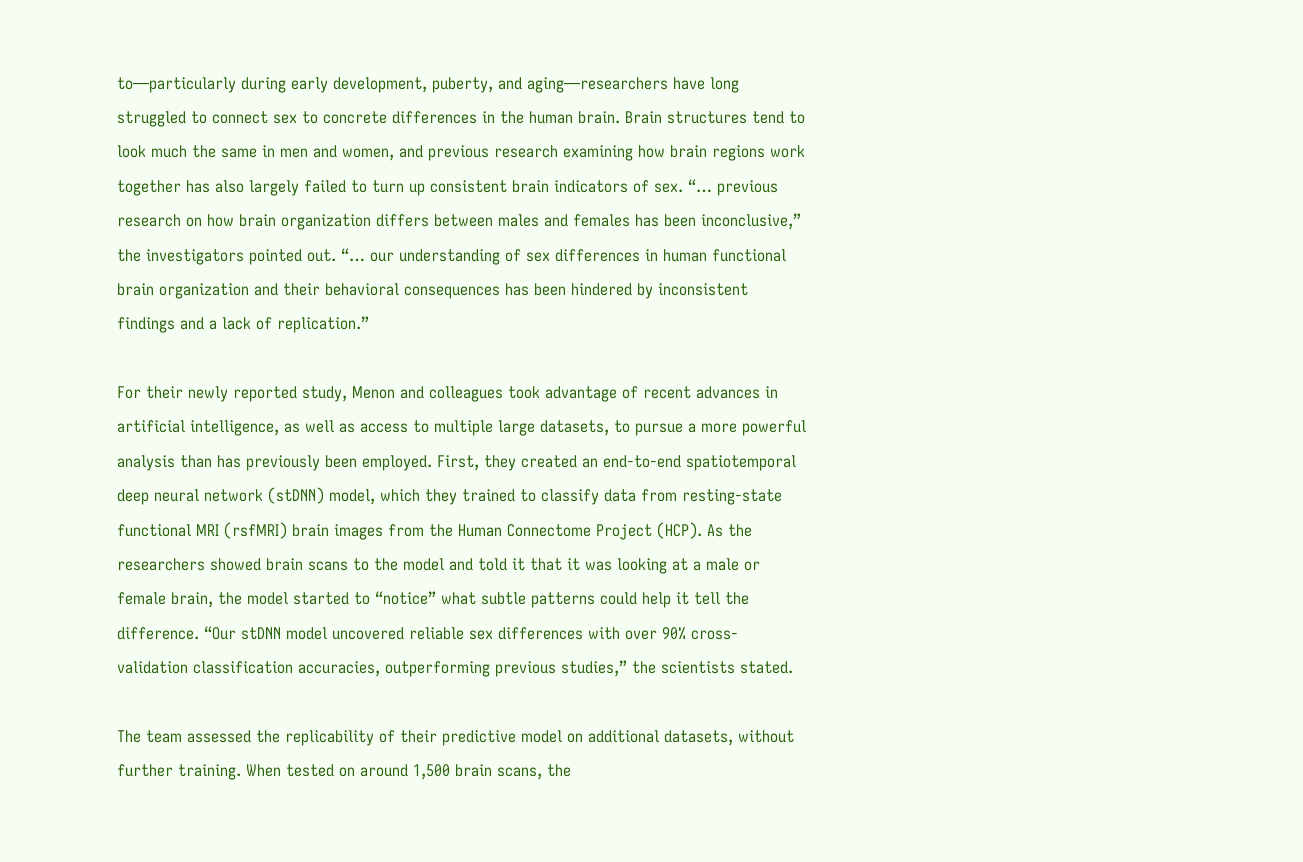to—particularly during early development, puberty, and aging—researchers have long struggled to connect sex to concrete differences in the human brain. Brain structures tend to look much the same in men and women, and previous research examining how brain regions work together has also largely failed to turn up consistent brain indicators of sex. “… previous research on how brain organization differs between males and females has been inconclusive,” the investigators pointed out. “… our understanding of sex differences in human functional brain organization and their behavioral consequences has been hindered by inconsistent findings and a lack of replication.”

For their newly reported study, Menon and colleagues took advantage of recent advances in artificial intelligence, as well as access to multiple large datasets, to pursue a more powerful analysis than has previously been employed. First, they created an end-to-end spatiotemporal deep neural network (stDNN) model, which they trained to classify data from resting-state functional MRI (rsfMRI) brain images from the Human Connectome Project (HCP). As the researchers showed brain scans to the model and told it that it was looking at a male or female brain, the model started to “notice” what subtle patterns could help it tell the difference. “Our stDNN model uncovered reliable sex differences with over 90% cross-validation classification accuracies, outperforming previous studies,” the scientists stated.

The team assessed the replicability of their predictive model on additional datasets, without further training. When tested on around 1,500 brain scans, the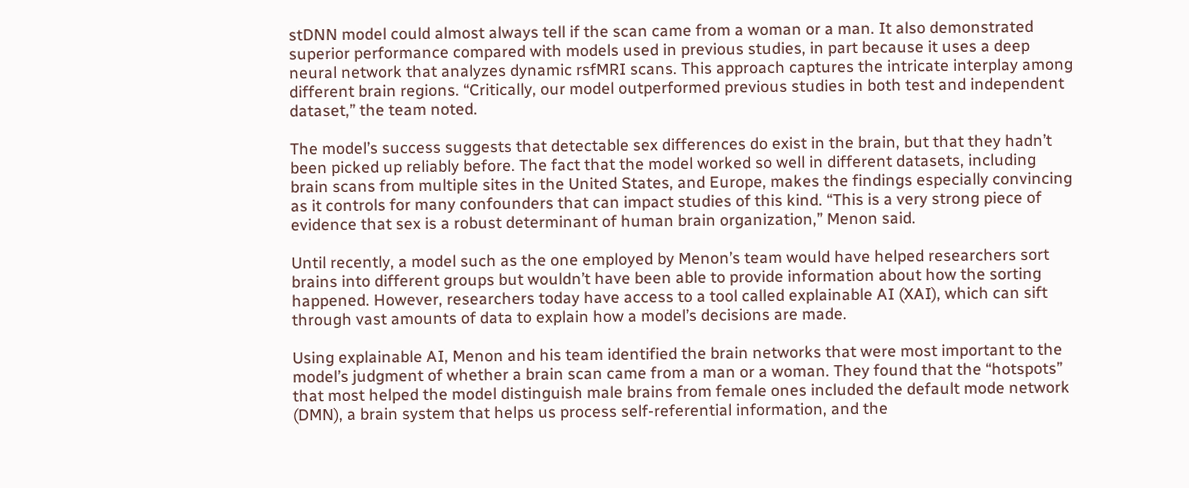stDNN model could almost always tell if the scan came from a woman or a man. It also demonstrated superior performance compared with models used in previous studies, in part because it uses a deep neural network that analyzes dynamic rsfMRI scans. This approach captures the intricate interplay among different brain regions. “Critically, our model outperformed previous studies in both test and independent dataset,” the team noted.

The model’s success suggests that detectable sex differences do exist in the brain, but that they hadn’t been picked up reliably before. The fact that the model worked so well in different datasets, including brain scans from multiple sites in the United States, and Europe, makes the findings especially convincing as it controls for many confounders that can impact studies of this kind. “This is a very strong piece of evidence that sex is a robust determinant of human brain organization,” Menon said.

Until recently, a model such as the one employed by Menon’s team would have helped researchers sort brains into different groups but wouldn’t have been able to provide information about how the sorting happened. However, researchers today have access to a tool called explainable AI (XAI), which can sift through vast amounts of data to explain how a model’s decisions are made.

Using explainable AI, Menon and his team identified the brain networks that were most important to the model’s judgment of whether a brain scan came from a man or a woman. They found that the “hotspots” that most helped the model distinguish male brains from female ones included the default mode network (DMN), a brain system that helps us process self-referential information, and the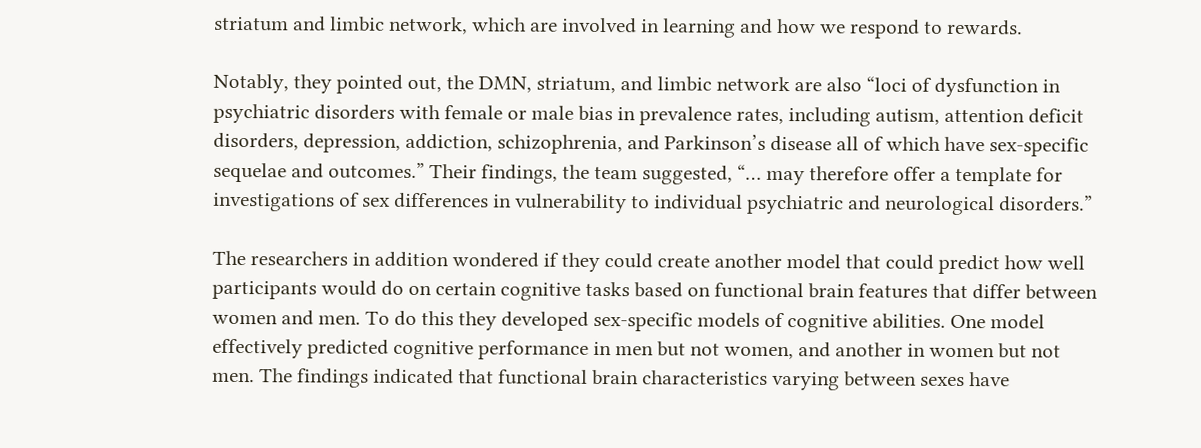striatum and limbic network, which are involved in learning and how we respond to rewards.

Notably, they pointed out, the DMN, striatum, and limbic network are also “loci of dysfunction in psychiatric disorders with female or male bias in prevalence rates, including autism, attention deficit disorders, depression, addiction, schizophrenia, and Parkinson’s disease all of which have sex-specific sequelae and outcomes.” Their findings, the team suggested, “… may therefore offer a template for investigations of sex differences in vulnerability to individual psychiatric and neurological disorders.”

The researchers in addition wondered if they could create another model that could predict how well participants would do on certain cognitive tasks based on functional brain features that differ between women and men. To do this they developed sex-specific models of cognitive abilities. One model effectively predicted cognitive performance in men but not women, and another in women but not men. The findings indicated that functional brain characteristics varying between sexes have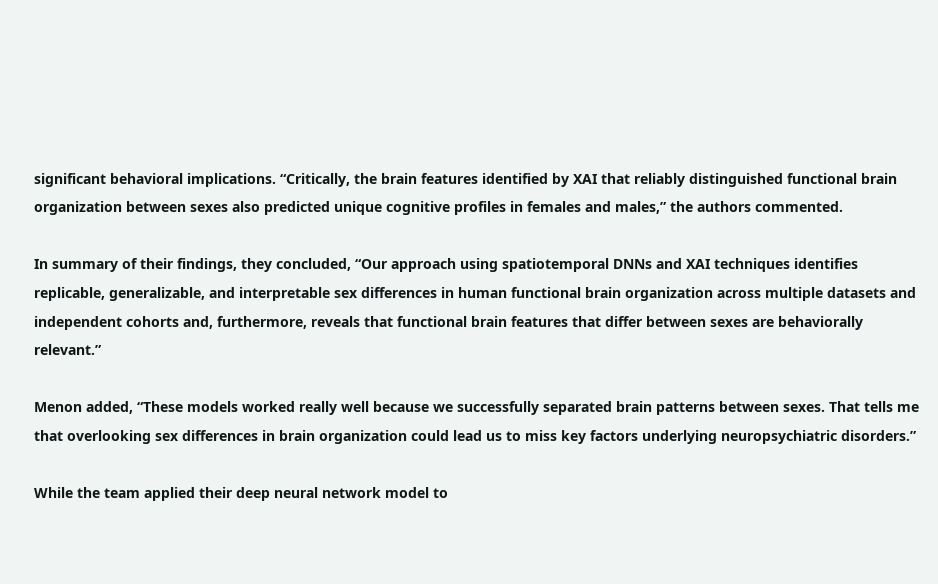significant behavioral implications. “Critically, the brain features identified by XAI that reliably distinguished functional brain organization between sexes also predicted unique cognitive profiles in females and males,” the authors commented.

In summary of their findings, they concluded, “Our approach using spatiotemporal DNNs and XAI techniques identifies replicable, generalizable, and interpretable sex differences in human functional brain organization across multiple datasets and independent cohorts and, furthermore, reveals that functional brain features that differ between sexes are behaviorally relevant.”

Menon added, “These models worked really well because we successfully separated brain patterns between sexes. That tells me that overlooking sex differences in brain organization could lead us to miss key factors underlying neuropsychiatric disorders.”

While the team applied their deep neural network model to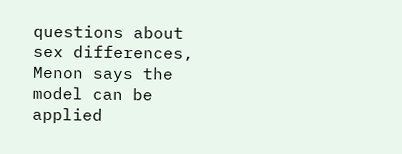questions about sex differences, Menon says the model can be applied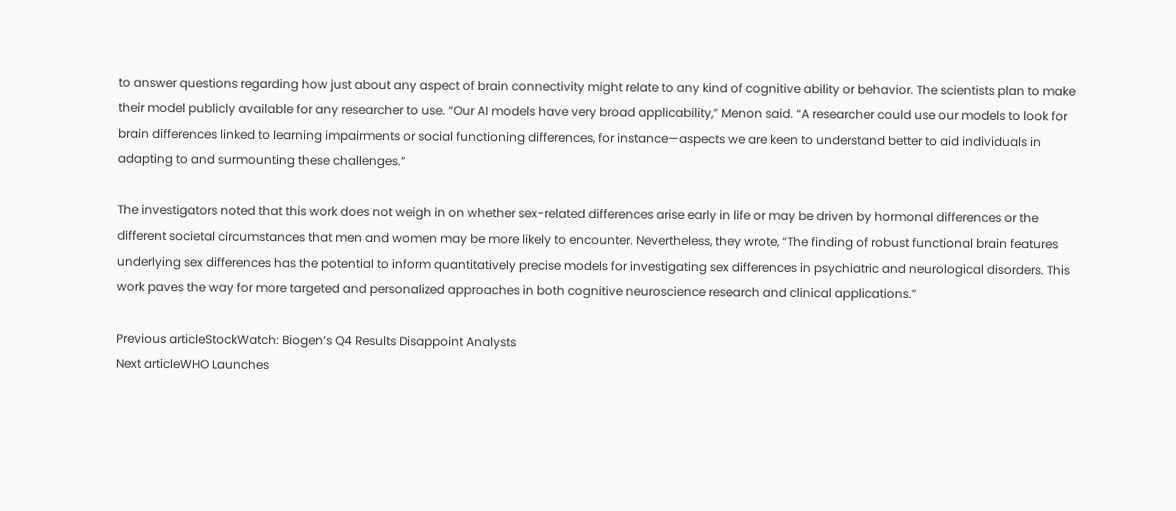to answer questions regarding how just about any aspect of brain connectivity might relate to any kind of cognitive ability or behavior. The scientists plan to make their model publicly available for any researcher to use. “Our AI models have very broad applicability,” Menon said. “A researcher could use our models to look for brain differences linked to learning impairments or social functioning differences, for instance—aspects we are keen to understand better to aid individuals in adapting to and surmounting these challenges.”

The investigators noted that this work does not weigh in on whether sex-related differences arise early in life or may be driven by hormonal differences or the different societal circumstances that men and women may be more likely to encounter. Nevertheless, they wrote, “The finding of robust functional brain features underlying sex differences has the potential to inform quantitatively precise models for investigating sex differences in psychiatric and neurological disorders. This work paves the way for more targeted and personalized approaches in both cognitive neuroscience research and clinical applications.”

Previous articleStockWatch: Biogen’s Q4 Results Disappoint Analysts
Next articleWHO Launches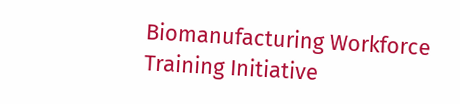Biomanufacturing Workforce Training Initiative